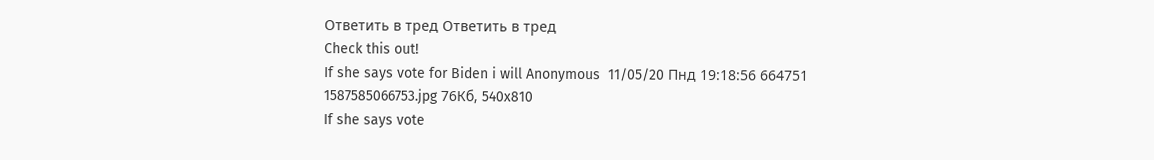Ответить в тред Ответить в тред
Check this out!
If she says vote for Biden i will Anonymous  11/05/20 Пнд 19:18:56 664751
1587585066753.jpg 76Кб, 540x810
If she says vote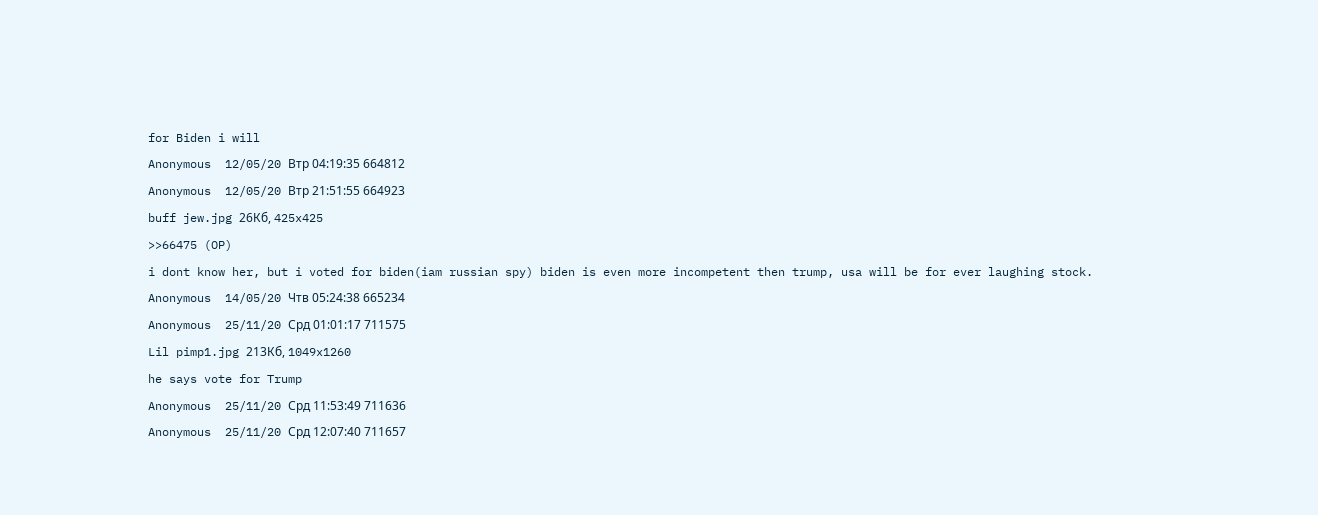for Biden i will
Anonymous  12/05/20 Втр 04:19:35 664812
Anonymous  12/05/20 Втр 21:51:55 664923
buff jew.jpg 26Кб, 425x425
>>66475 (OP)
i dont know her, but i voted for biden(iam russian spy) biden is even more incompetent then trump, usa will be for ever laughing stock.
Anonymous  14/05/20 Чтв 05:24:38 665234
Anonymous  25/11/20 Срд 01:01:17 711575
Lil pimp1.jpg 213Кб, 1049x1260
he says vote for Trump
Anonymous  25/11/20 Срд 11:53:49 711636
Anonymous  25/11/20 Срд 12:07:40 711657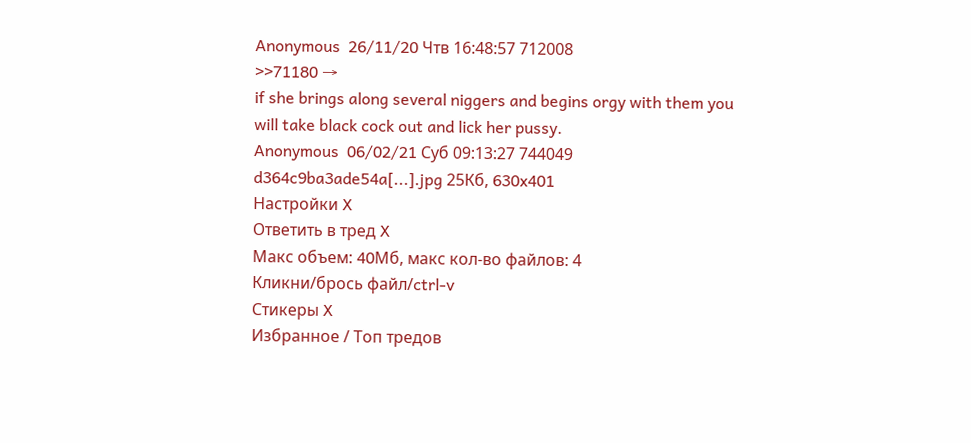Anonymous  26/11/20 Чтв 16:48:57 712008
>>71180 →
if she brings along several niggers and begins orgy with them you will take black cock out and lick her pussy.
Anonymous  06/02/21 Суб 09:13:27 744049
d364c9ba3ade54a[...].jpg 25Кб, 630x401
Настройки X
Ответить в тред X
Макс объем: 40Mб, макс кол-во файлов: 4
Кликни/брось файл/ctrl-v
Стикеры X
Избранное / Топ тредов